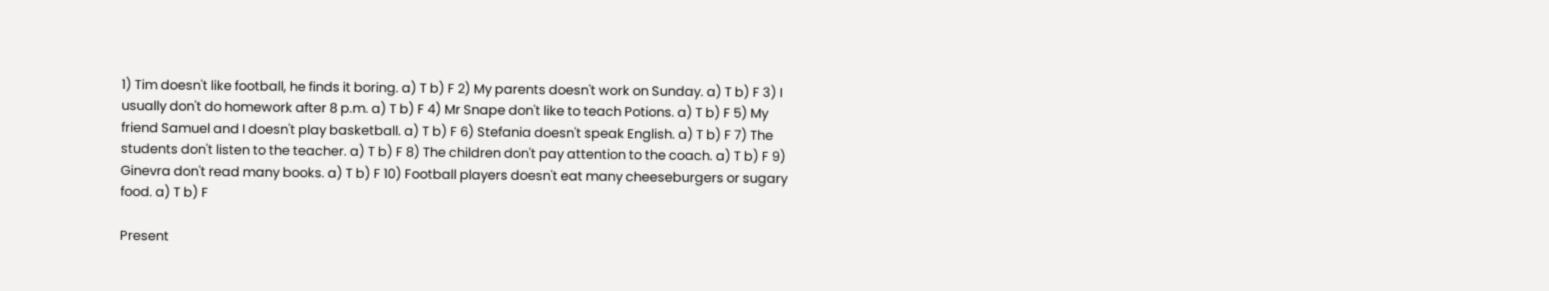1) Tim doesn't like football, he finds it boring. a) T b) F 2) My parents doesn't work on Sunday. a) T b) F 3) I usually don't do homework after 8 p.m. a) T b) F 4) Mr Snape don't like to teach Potions. a) T b) F 5) My friend Samuel and I doesn't play basketball. a) T b) F 6) Stefania doesn't speak English. a) T b) F 7) The students don't listen to the teacher. a) T b) F 8) The children don't pay attention to the coach. a) T b) F 9) Ginevra don't read many books. a) T b) F 10) Football players doesn't eat many cheeseburgers or sugary food. a) T b) F

Present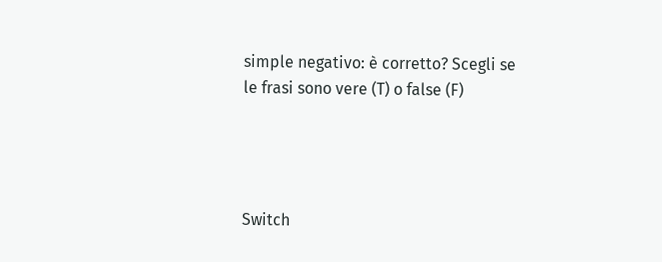simple negativo: è corretto? Scegli se le frasi sono vere (T) o false (F)




Switch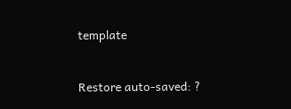template


Restore auto-saved: ?